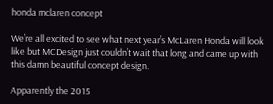honda mclaren concept

We’re all excited to see what next year’s McLaren Honda will look like but MCDesign just couldn’t wait that long and came up with this damn beautiful concept design.

Apparently the 2015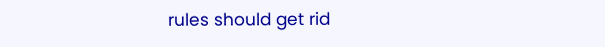rules should get rid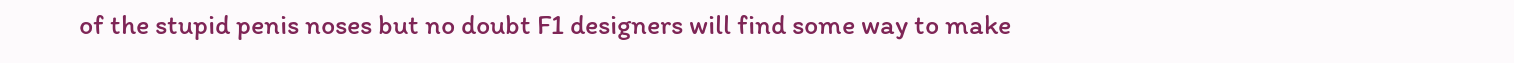of the stupid penis noses but no doubt F1 designers will find some way to make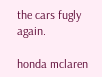the cars fugly again.

honda mclaren